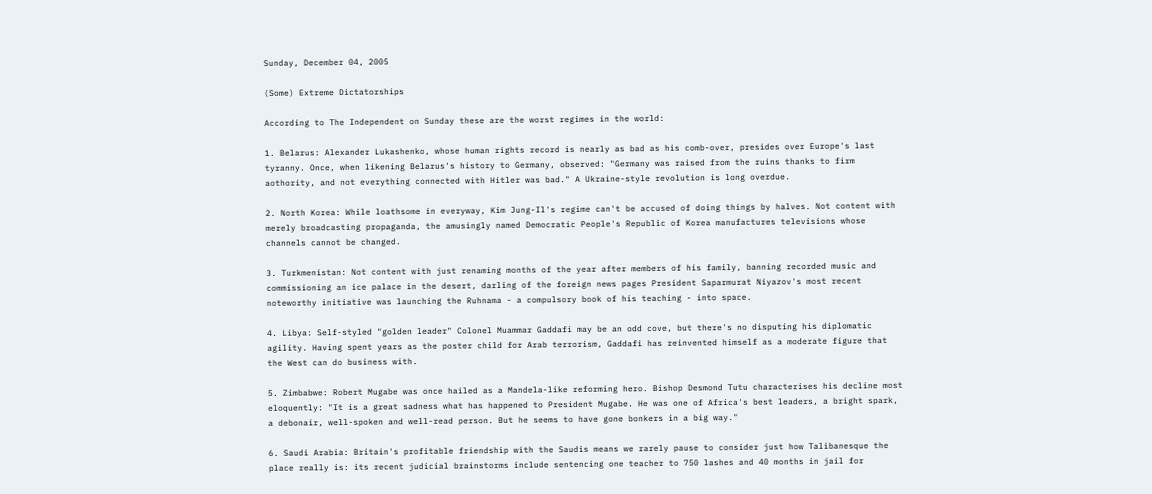Sunday, December 04, 2005

(Some) Extreme Dictatorships

According to The Independent on Sunday these are the worst regimes in the world:

1. Belarus: Alexander Lukashenko, whose human rights record is nearly as bad as his comb-over, presides over Europe's last tyranny. Once, when likening Belarus's history to Germany, observed: "Germany was raised from the ruins thanks to firm aothority, and not everything connected with Hitler was bad." A Ukraine-style revolution is long overdue.

2. North Korea: While loathsome in everyway, Kim Jung-Il's regime can't be accused of doing things by halves. Not content with merely broadcasting propaganda, the amusingly named Democratic People's Republic of Korea manufactures televisions whose channels cannot be changed.

3. Turkmenistan: Not content with just renaming months of the year after members of his family, banning recorded music and commissioning an ice palace in the desert, darling of the foreign news pages President Saparmurat Niyazov's most recent noteworthy initiative was launching the Ruhnama - a compulsory book of his teaching - into space.

4. Libya: Self-styled "golden leader" Colonel Muammar Gaddafi may be an odd cove, but there's no disputing his diplomatic agility. Having spent years as the poster child for Arab terrorism, Gaddafi has reinvented himself as a moderate figure that the West can do business with.

5. Zimbabwe: Robert Mugabe was once hailed as a Mandela-like reforming hero. Bishop Desmond Tutu characterises his decline most eloquently: "It is a great sadness what has happened to President Mugabe. He was one of Africa's best leaders, a bright spark, a debonair, well-spoken and well-read person. But he seems to have gone bonkers in a big way."

6. Saudi Arabia: Britain's profitable friendship with the Saudis means we rarely pause to consider just how Talibanesque the place really is: its recent judicial brainstorms include sentencing one teacher to 750 lashes and 40 months in jail for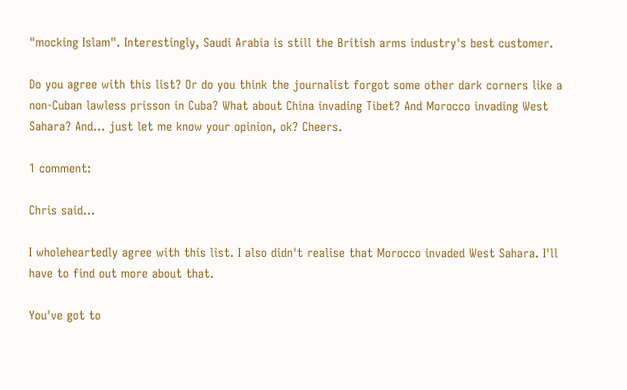"mocking Islam". Interestingly, Saudi Arabia is still the British arms industry's best customer.

Do you agree with this list? Or do you think the journalist forgot some other dark corners like a non-Cuban lawless prisson in Cuba? What about China invading Tibet? And Morocco invading West Sahara? And... just let me know your opinion, ok? Cheers.

1 comment:

Chris said...

I wholeheartedly agree with this list. I also didn't realise that Morocco invaded West Sahara. I'll have to find out more about that.

You've got to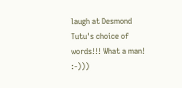laugh at Desmond Tutu's choice of words!!! What a man! :-)))